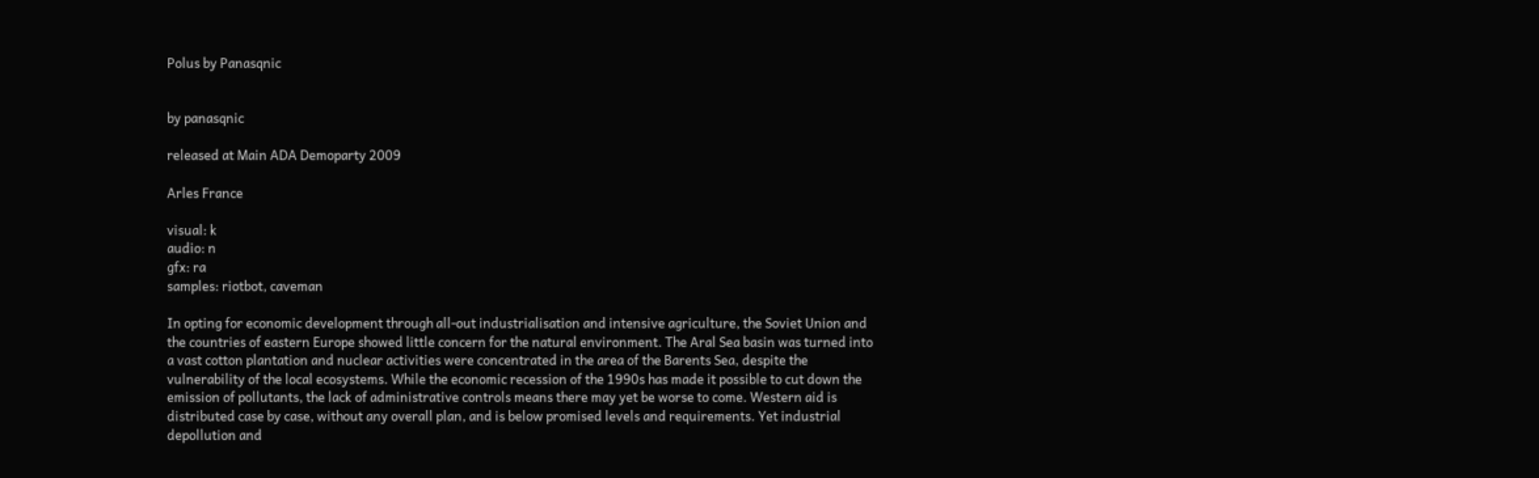Polus by Panasqnic


by panasqnic

released at Main ADA Demoparty 2009

Arles France

visual: k
audio: n
gfx: ra
samples: riotbot, caveman

In opting for economic development through all-out industrialisation and intensive agriculture, the Soviet Union and the countries of eastern Europe showed little concern for the natural environment. The Aral Sea basin was turned into a vast cotton plantation and nuclear activities were concentrated in the area of the Barents Sea, despite the vulnerability of the local ecosystems. While the economic recession of the 1990s has made it possible to cut down the emission of pollutants, the lack of administrative controls means there may yet be worse to come. Western aid is distributed case by case, without any overall plan, and is below promised levels and requirements. Yet industrial depollution and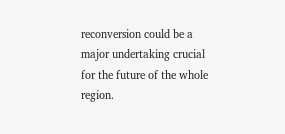reconversion could be a major undertaking crucial for the future of the whole region.